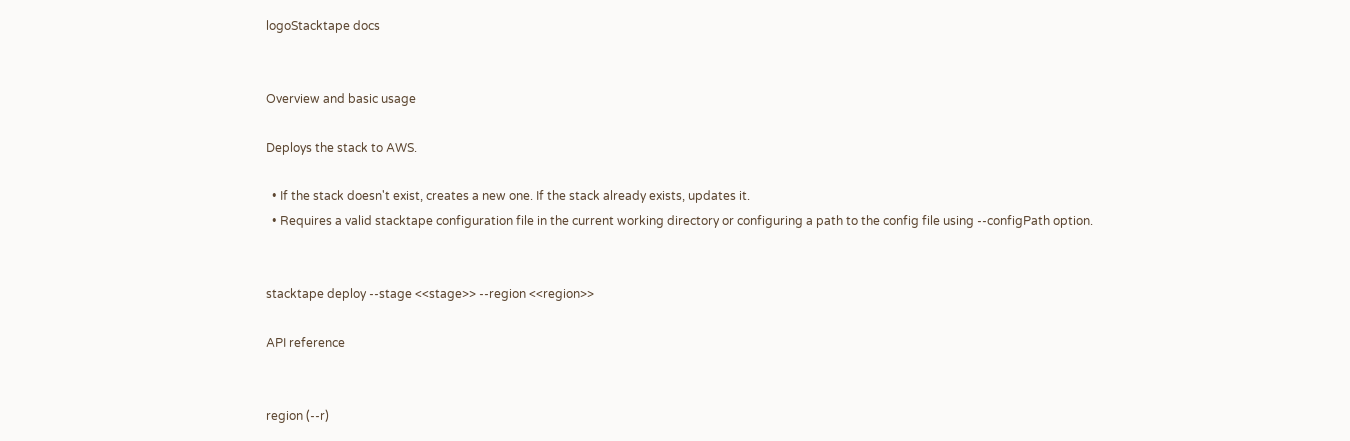logoStacktape docs


Overview and basic usage

Deploys the stack to AWS.

  • If the stack doesn't exist, creates a new one. If the stack already exists, updates it.
  • Requires a valid stacktape configuration file in the current working directory or configuring a path to the config file using --configPath option.


stacktape deploy --stage <<stage>> --region <<region>>

API reference


region (--r)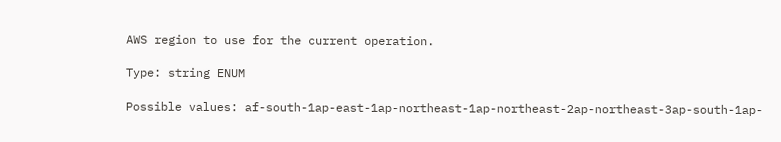AWS region to use for the current operation.

Type: string ENUM

Possible values: af-south-1ap-east-1ap-northeast-1ap-northeast-2ap-northeast-3ap-south-1ap-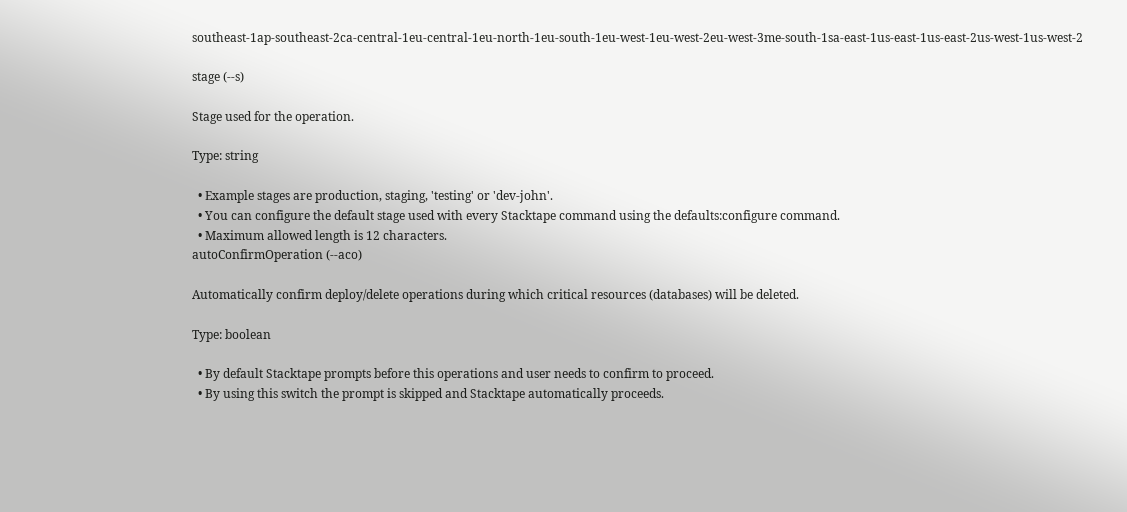southeast-1ap-southeast-2ca-central-1eu-central-1eu-north-1eu-south-1eu-west-1eu-west-2eu-west-3me-south-1sa-east-1us-east-1us-east-2us-west-1us-west-2

stage (--s)

Stage used for the operation.

Type: string

  • Example stages are production, staging, 'testing' or 'dev-john'.
  • You can configure the default stage used with every Stacktape command using the defaults:configure command.
  • Maximum allowed length is 12 characters.
autoConfirmOperation (--aco)

Automatically confirm deploy/delete operations during which critical resources (databases) will be deleted.

Type: boolean

  • By default Stacktape prompts before this operations and user needs to confirm to proceed.
  • By using this switch the prompt is skipped and Stacktape automatically proceeds.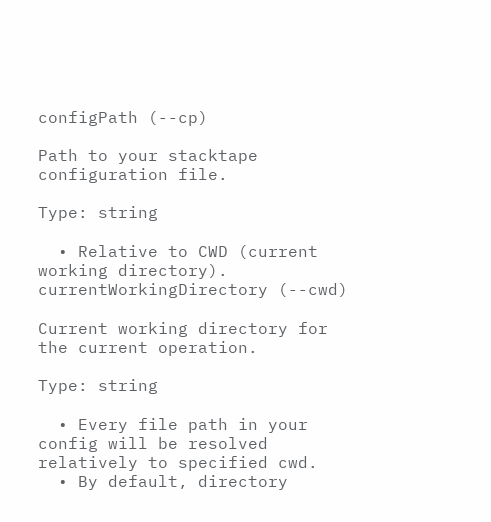configPath (--cp)

Path to your stacktape configuration file.

Type: string

  • Relative to CWD (current working directory).
currentWorkingDirectory (--cwd)

Current working directory for the current operation.

Type: string

  • Every file path in your config will be resolved relatively to specified cwd.
  • By default, directory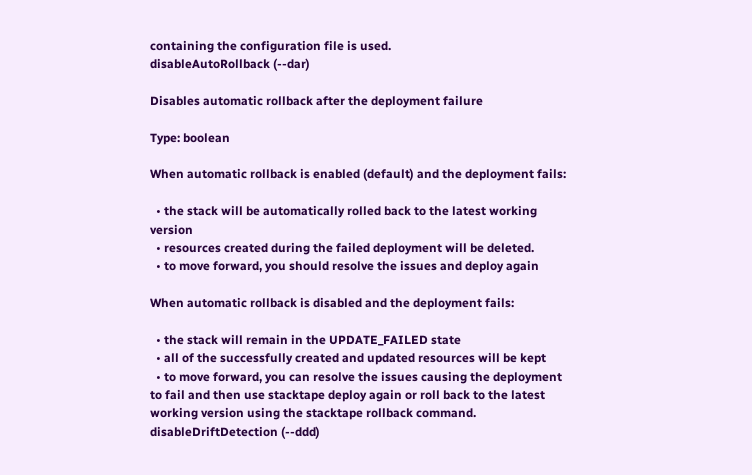containing the configuration file is used.
disableAutoRollback (--dar)

Disables automatic rollback after the deployment failure

Type: boolean

When automatic rollback is enabled (default) and the deployment fails:

  • the stack will be automatically rolled back to the latest working version
  • resources created during the failed deployment will be deleted.
  • to move forward, you should resolve the issues and deploy again

When automatic rollback is disabled and the deployment fails:

  • the stack will remain in the UPDATE_FAILED state
  • all of the successfully created and updated resources will be kept
  • to move forward, you can resolve the issues causing the deployment to fail and then use stacktape deploy again or roll back to the latest working version using the stacktape rollback command.
disableDriftDetection (--ddd)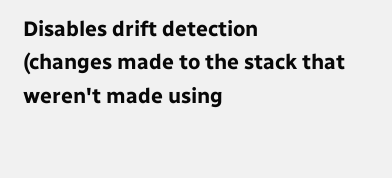Disables drift detection (changes made to the stack that weren't made using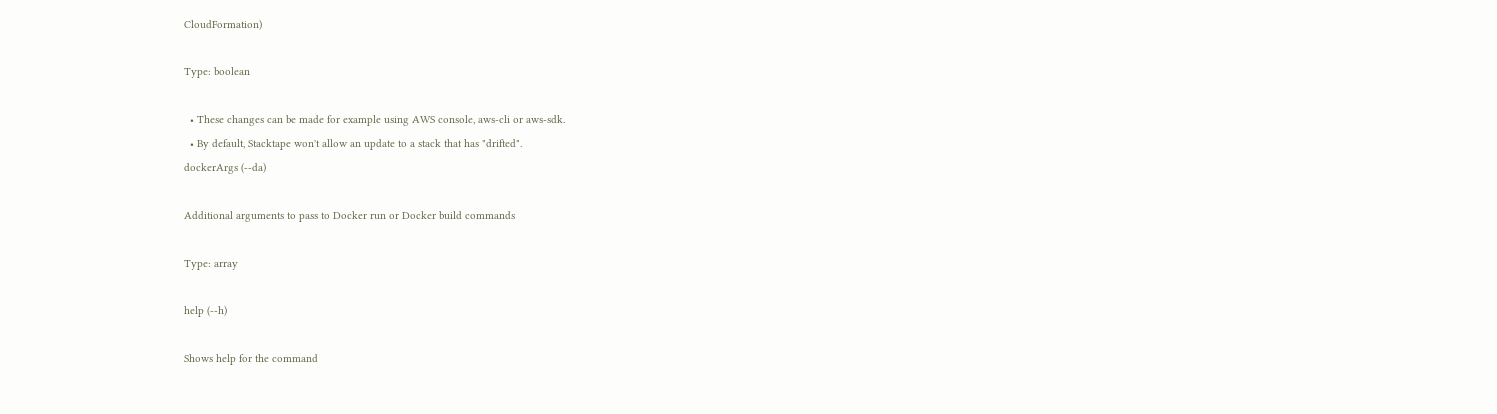CloudFormation)

Type: boolean

  • These changes can be made for example using AWS console, aws-cli or aws-sdk.
  • By default, Stacktape won't allow an update to a stack that has "drifted".
dockerArgs (--da)

Additional arguments to pass to Docker run or Docker build commands

Type: array

help (--h)

Shows help for the command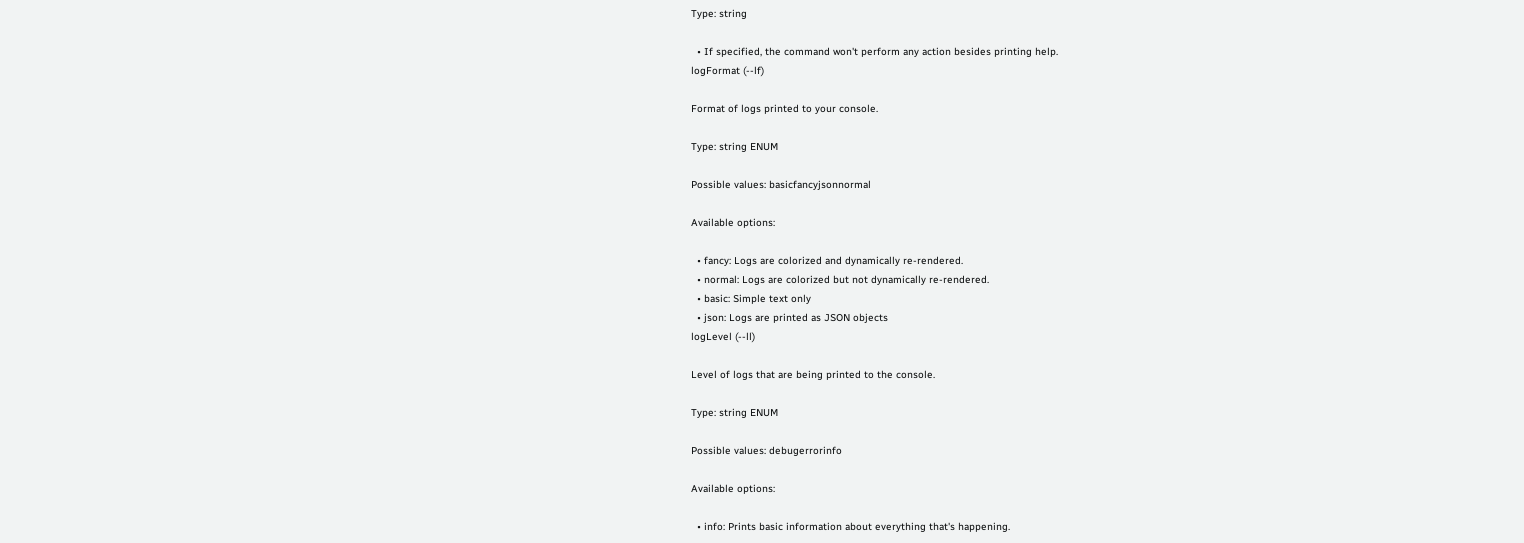Type: string

  • If specified, the command won't perform any action besides printing help.
logFormat (--lf)

Format of logs printed to your console.

Type: string ENUM

Possible values: basicfancyjsonnormal

Available options:

  • fancy: Logs are colorized and dynamically re-rendered.
  • normal: Logs are colorized but not dynamically re-rendered.
  • basic: Simple text only
  • json: Logs are printed as JSON objects
logLevel (--ll)

Level of logs that are being printed to the console.

Type: string ENUM

Possible values: debugerrorinfo

Available options:

  • info: Prints basic information about everything that's happening.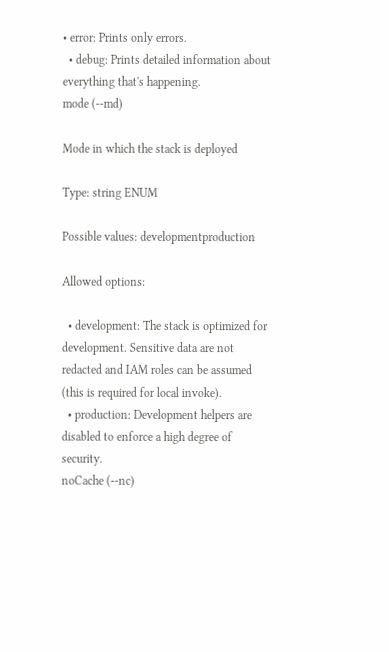• error: Prints only errors.
  • debug: Prints detailed information about everything that's happening.
mode (--md)

Mode in which the stack is deployed

Type: string ENUM

Possible values: developmentproduction

Allowed options:

  • development: The stack is optimized for development. Sensitive data are not redacted and IAM roles can be assumed (this is required for local invoke).
  • production: Development helpers are disabled to enforce a high degree of security.
noCache (--nc)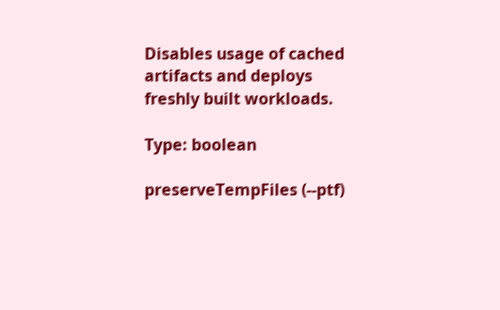Disables usage of cached artifacts and deploys freshly built workloads.

Type: boolean

preserveTempFiles (--ptf)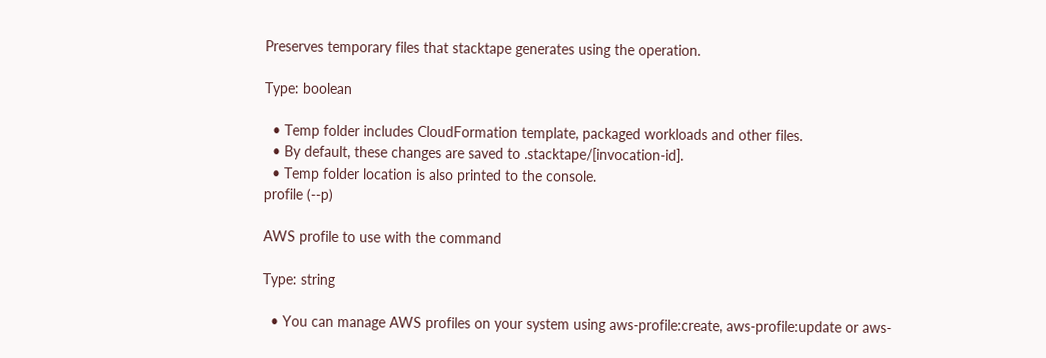Preserves temporary files that stacktape generates using the operation.

Type: boolean

  • Temp folder includes CloudFormation template, packaged workloads and other files.
  • By default, these changes are saved to .stacktape/[invocation-id].
  • Temp folder location is also printed to the console.
profile (--p)

AWS profile to use with the command

Type: string

  • You can manage AWS profiles on your system using aws-profile:create, aws-profile:update or aws-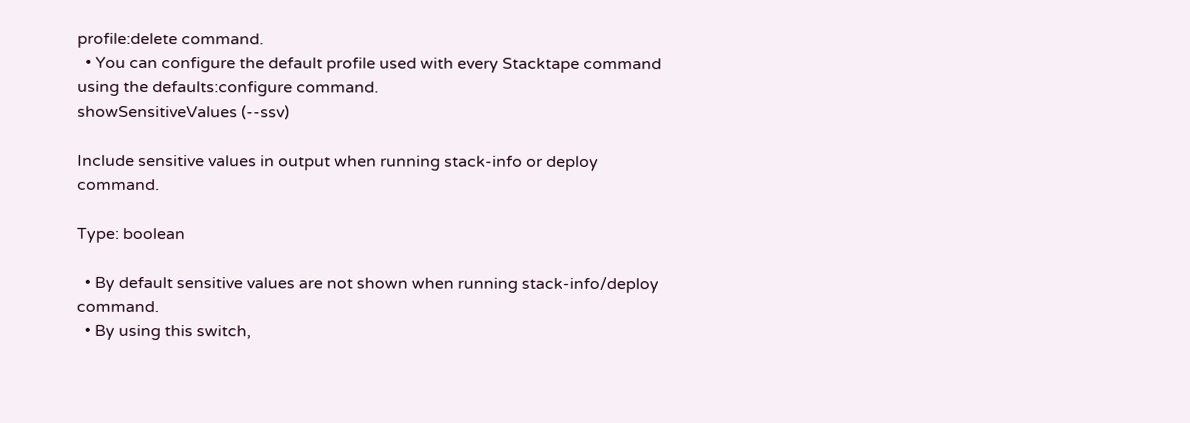profile:delete command.
  • You can configure the default profile used with every Stacktape command using the defaults:configure command.
showSensitiveValues (--ssv)

Include sensitive values in output when running stack-info or deploy command.

Type: boolean

  • By default sensitive values are not shown when running stack-info/deploy command.
  • By using this switch,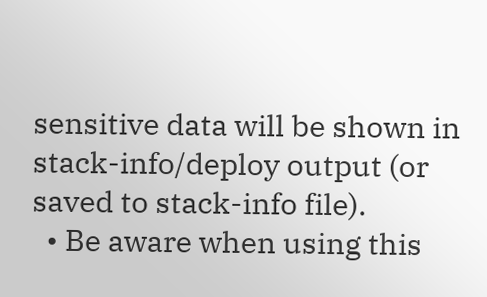sensitive data will be shown in stack-info/deploy output (or saved to stack-info file).
  • Be aware when using this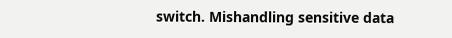switch. Mishandling sensitive data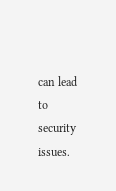can lead to security issues.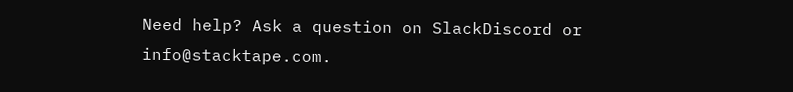Need help? Ask a question on SlackDiscord or info@stacktape.com.